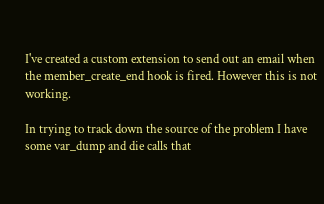I've created a custom extension to send out an email when the member_create_end hook is fired. However this is not working.

In trying to track down the source of the problem I have some var_dump and die calls that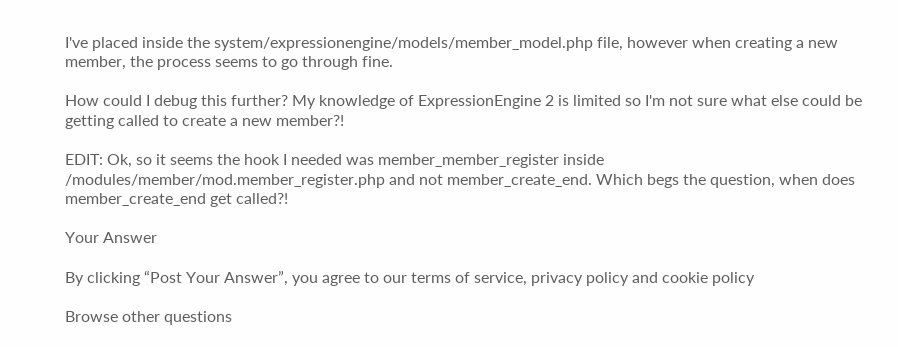I've placed inside the system/expressionengine/models/member_model.php file, however when creating a new member, the process seems to go through fine.

How could I debug this further? My knowledge of ExpressionEngine 2 is limited so I'm not sure what else could be getting called to create a new member?!

EDIT: Ok, so it seems the hook I needed was member_member_register inside /modules/member/mod.member_register.php and not member_create_end. Which begs the question, when does member_create_end get called?!

Your Answer

By clicking “Post Your Answer”, you agree to our terms of service, privacy policy and cookie policy

Browse other questions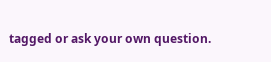tagged or ask your own question.